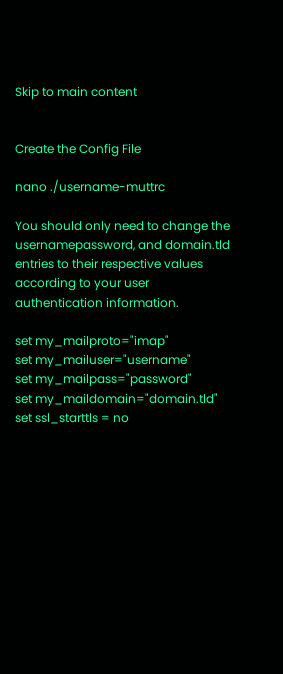Skip to main content


Create the Config File

nano ./username-muttrc

You should only need to change the usernamepassword, and domain.tld entries to their respective values according to your user authentication information.

set my_mailproto="imap"
set my_mailuser="username"
set my_mailpass="password"
set my_maildomain="domain.tld"
set ssl_starttls = no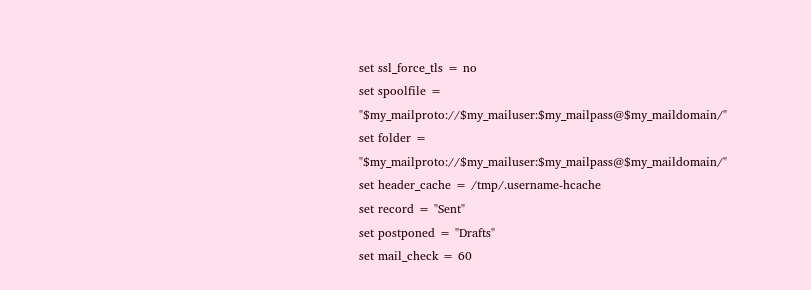set ssl_force_tls = no
set spoolfile = "$my_mailproto://$my_mailuser:$my_mailpass@$my_maildomain/"
set folder = "$my_mailproto://$my_mailuser:$my_mailpass@$my_maildomain/"
set header_cache = /tmp/.username-hcache
set record = "Sent"
set postponed = "Drafts"
set mail_check = 60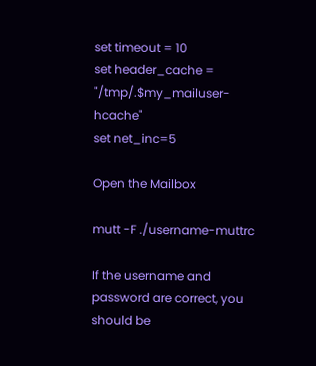set timeout = 10
set header_cache = "/tmp/.$my_mailuser-hcache"
set net_inc=5

Open the Mailbox

mutt -F ./username-muttrc

If the username and password are correct, you should be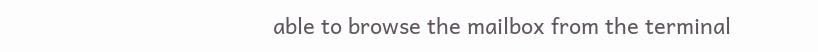able to browse the mailbox from the terminal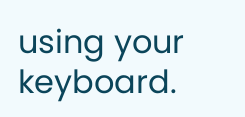using your keyboard.